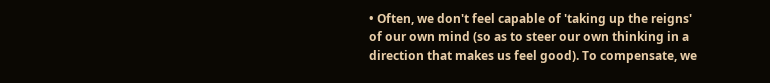• Often, we don't feel capable of 'taking up the reigns' of our own mind (so as to steer our own thinking in a direction that makes us feel good). To compensate, we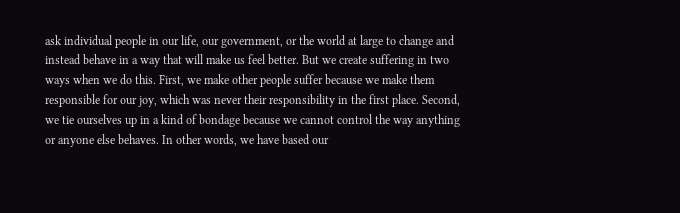ask individual people in our life, our government, or the world at large to change and instead behave in a way that will make us feel better. But we create suffering in two ways when we do this. First, we make other people suffer because we make them responsible for our joy, which was never their responsibility in the first place. Second, we tie ourselves up in a kind of bondage because we cannot control the way anything or anyone else behaves. In other words, we have based our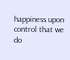happiness upon control that we do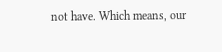not have. Which means, our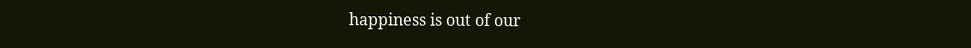happiness is out of our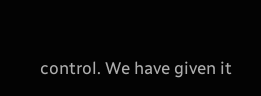control. We have given it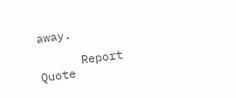away.

      Report Quote